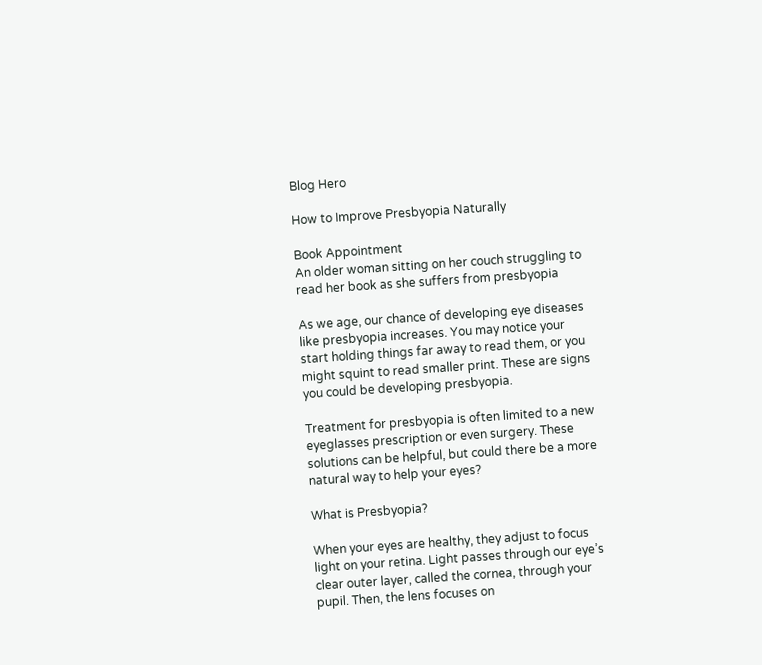Blog Hero

How to Improve Presbyopia Naturally

Book Appointment
An older woman sitting on her couch struggling to read her book as she suffers from presbyopia

As we age, our chance of developing eye diseases like presbyopia increases. You may notice your start holding things far away to read them, or you might squint to read smaller print. These are signs you could be developing presbyopia.

Treatment for presbyopia is often limited to a new eyeglasses prescription or even surgery. These solutions can be helpful, but could there be a more natural way to help your eyes?

What is Presbyopia?

When your eyes are healthy, they adjust to focus light on your retina. Light passes through our eye’s clear outer layer, called the cornea, through your pupil. Then, the lens focuses on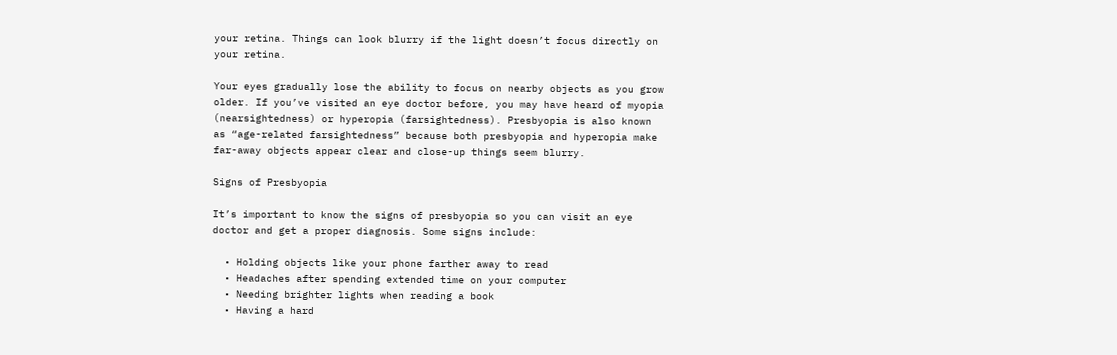your retina. Things can look blurry if the light doesn’t focus directly on your retina.

Your eyes gradually lose the ability to focus on nearby objects as you grow older. If you’ve visited an eye doctor before, you may have heard of myopia (nearsightedness) or hyperopia (farsightedness). Presbyopia is also known as “age-related farsightedness” because both presbyopia and hyperopia make far-away objects appear clear and close-up things seem blurry.

Signs of Presbyopia

It’s important to know the signs of presbyopia so you can visit an eye doctor and get a proper diagnosis. Some signs include:

  • Holding objects like your phone farther away to read
  • Headaches after spending extended time on your computer
  • Needing brighter lights when reading a book
  • Having a hard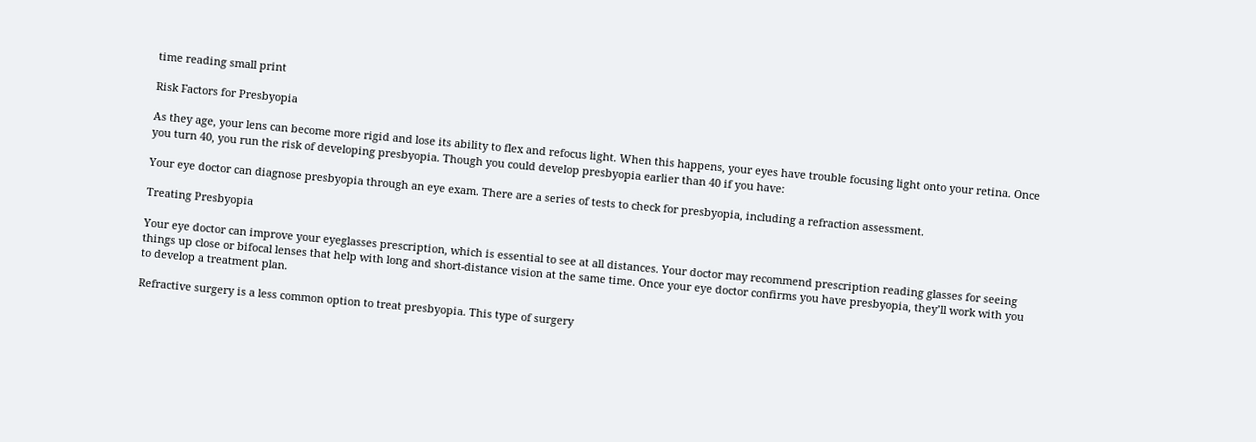time reading small print

Risk Factors for Presbyopia

As they age, your lens can become more rigid and lose its ability to flex and refocus light. When this happens, your eyes have trouble focusing light onto your retina. Once you turn 40, you run the risk of developing presbyopia. Though you could develop presbyopia earlier than 40 if you have:

Your eye doctor can diagnose presbyopia through an eye exam. There are a series of tests to check for presbyopia, including a refraction assessment.

Treating Presbyopia

Your eye doctor can improve your eyeglasses prescription, which is essential to see at all distances. Your doctor may recommend prescription reading glasses for seeing things up close or bifocal lenses that help with long and short-distance vision at the same time. Once your eye doctor confirms you have presbyopia, they’ll work with you to develop a treatment plan.

Refractive surgery is a less common option to treat presbyopia. This type of surgery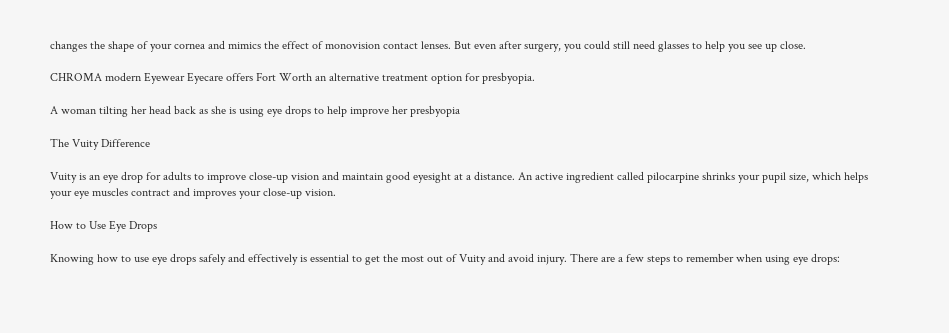changes the shape of your cornea and mimics the effect of monovision contact lenses. But even after surgery, you could still need glasses to help you see up close.

CHROMA modern Eyewear Eyecare offers Fort Worth an alternative treatment option for presbyopia.

A woman tilting her head back as she is using eye drops to help improve her presbyopia

The Vuity Difference

Vuity is an eye drop for adults to improve close-up vision and maintain good eyesight at a distance. An active ingredient called pilocarpine shrinks your pupil size, which helps your eye muscles contract and improves your close-up vision.

How to Use Eye Drops

Knowing how to use eye drops safely and effectively is essential to get the most out of Vuity and avoid injury. There are a few steps to remember when using eye drops: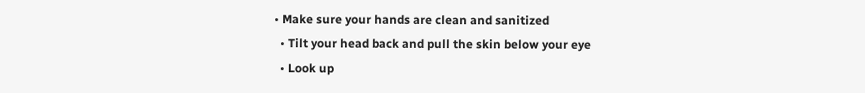• Make sure your hands are clean and sanitized
  • Tilt your head back and pull the skin below your eye
  • Look up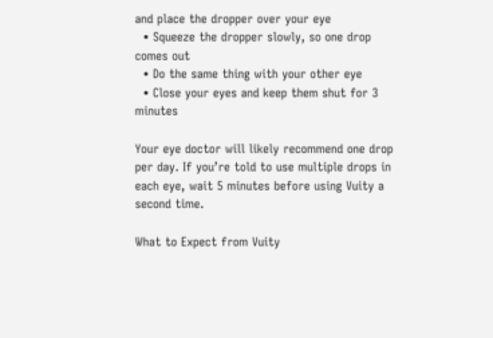and place the dropper over your eye
  • Squeeze the dropper slowly, so one drop comes out
  • Do the same thing with your other eye
  • Close your eyes and keep them shut for 3 minutes

Your eye doctor will likely recommend one drop per day. If you’re told to use multiple drops in each eye, wait 5 minutes before using Vuity a second time.

What to Expect from Vuity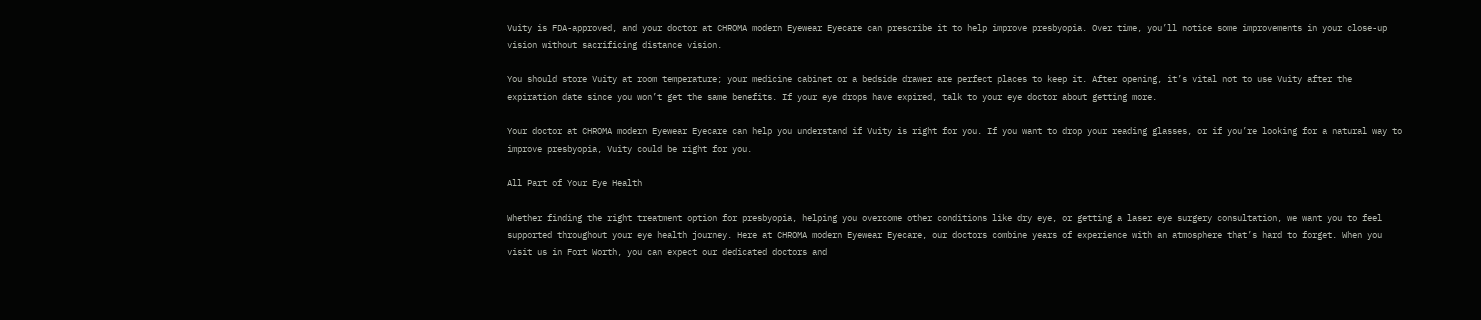Vuity is FDA-approved, and your doctor at CHROMA modern Eyewear Eyecare can prescribe it to help improve presbyopia. Over time, you’ll notice some improvements in your close-up vision without sacrificing distance vision.

You should store Vuity at room temperature; your medicine cabinet or a bedside drawer are perfect places to keep it. After opening, it’s vital not to use Vuity after the expiration date since you won’t get the same benefits. If your eye drops have expired, talk to your eye doctor about getting more.

Your doctor at CHROMA modern Eyewear Eyecare can help you understand if Vuity is right for you. If you want to drop your reading glasses, or if you’re looking for a natural way to improve presbyopia, Vuity could be right for you.

All Part of Your Eye Health

Whether finding the right treatment option for presbyopia, helping you overcome other conditions like dry eye, or getting a laser eye surgery consultation, we want you to feel supported throughout your eye health journey. Here at CHROMA modern Eyewear Eyecare, our doctors combine years of experience with an atmosphere that’s hard to forget. When you visit us in Fort Worth, you can expect our dedicated doctors and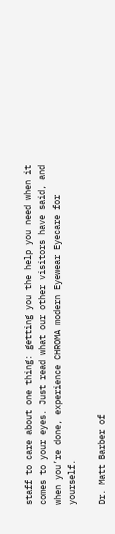staff to care about one thing: getting you the help you need when it comes to your eyes. Just read what our other visitors have said, and when you’re done, experience CHROMA modern Eyewear Eyecare for yourself.

Dr. Matt Barber of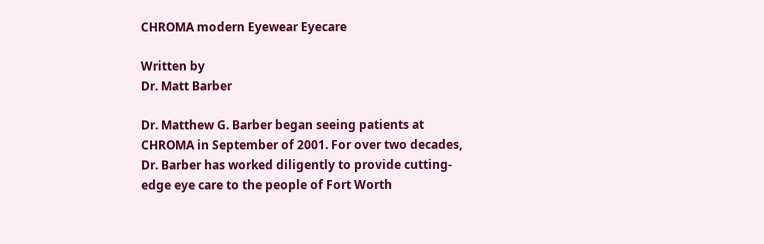CHROMA modern Eyewear Eyecare

Written by
Dr. Matt Barber

Dr. Matthew G. Barber began seeing patients at CHROMA in September of 2001. For over two decades, Dr. Barber has worked diligently to provide cutting-edge eye care to the people of Fort Worth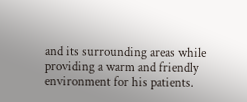and its surrounding areas while providing a warm and friendly environment for his patients.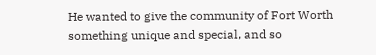He wanted to give the community of Fort Worth something unique and special, and so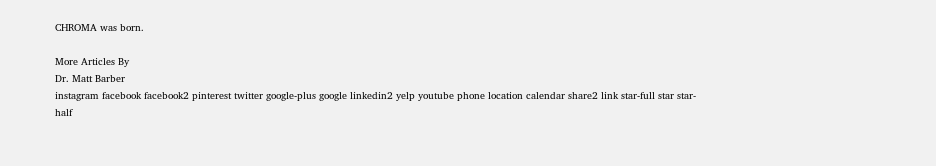CHROMA was born.

More Articles By
Dr. Matt Barber
instagram facebook facebook2 pinterest twitter google-plus google linkedin2 yelp youtube phone location calendar share2 link star-full star star-half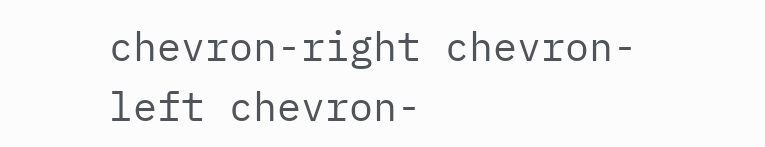chevron-right chevron-left chevron-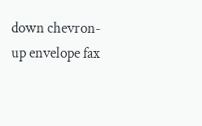down chevron-up envelope fax